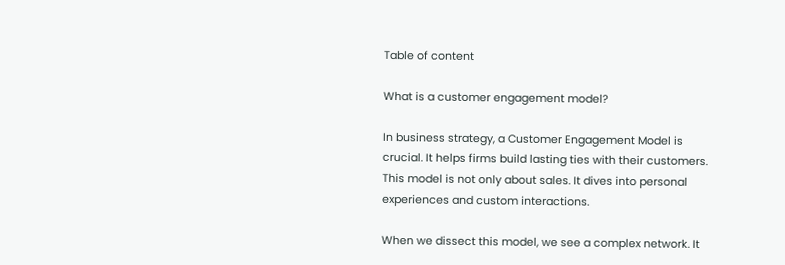Table of content

What is a customer engagement model?

In business strategy, a Customer Engagement Model is crucial. It helps firms build lasting ties with their customers. This model is not only about sales. It dives into personal experiences and custom interactions.

When we dissect this model, we see a complex network. It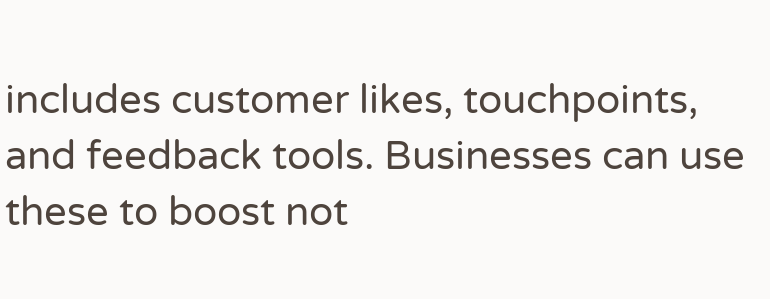includes customer likes, touchpoints, and feedback tools. Businesses can use these to boost not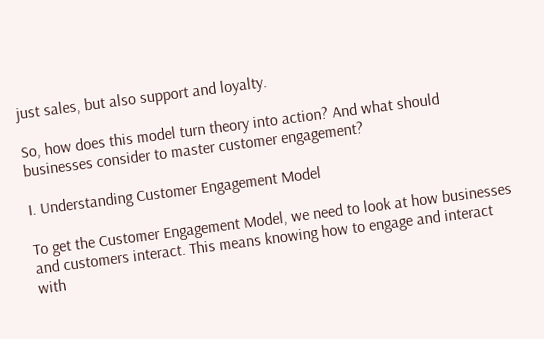just sales, but also support and loyalty.

So, how does this model turn theory into action? And what should businesses consider to master customer engagement?

I. Understanding Customer Engagement Model

To get the Customer Engagement Model, we need to look at how businesses and customers interact. This means knowing how to engage and interact with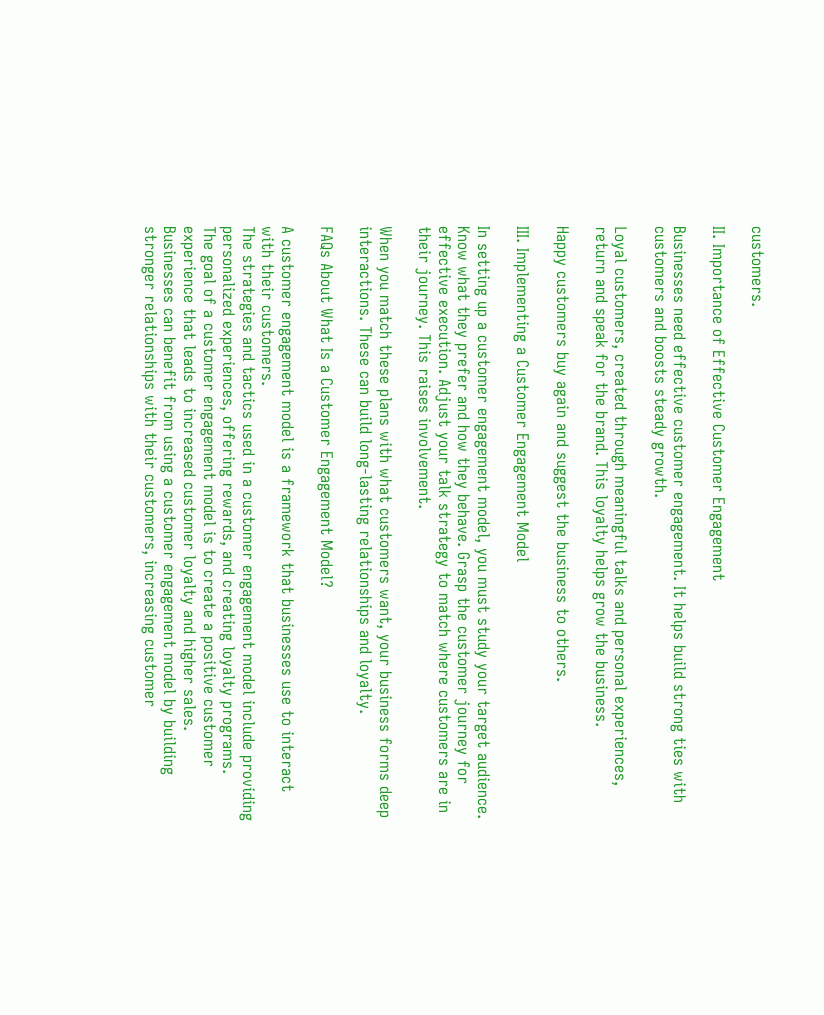customers.

II. Importance of Effective Customer Engagement

Businesses need effective customer engagement. It helps build strong ties with customers and boosts steady growth.

Loyal customers, created through meaningful talks and personal experiences, return and speak for the brand. This loyalty helps grow the business.

Happy customers buy again and suggest the business to others.

III. Implementing a Customer Engagement Model

In setting up a customer engagement model, you must study your target audience. Know what they prefer and how they behave. Grasp the customer journey for effective execution. Adjust your talk strategy to match where customers are in their journey. This raises involvement.

When you match these plans with what customers want, your business forms deep interactions. These can build long-lasting relationships and loyalty.

FAQs About What Is a Customer Engagement Model?

A customer engagement model is a framework that businesses use to interact with their customers.
The strategies and tactics used in a customer engagement model include providing personalized experiences, offering rewards, and creating loyalty programs.
The goal of a customer engagement model is to create a positive customer experience that leads to increased customer loyalty and higher sales.
Businesses can benefit from using a customer engagement model by building stronger relationships with their customers, increasing customer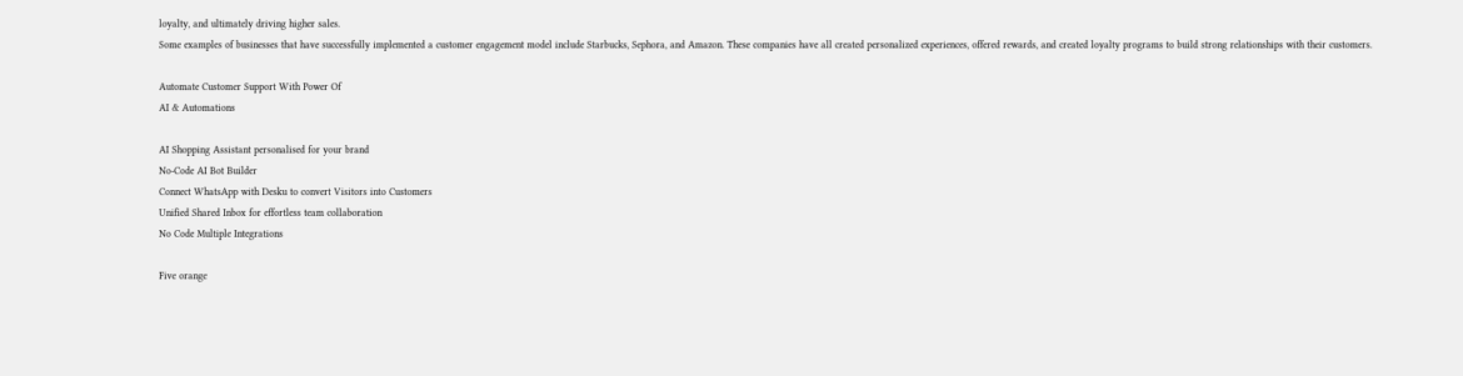loyalty, and ultimately driving higher sales.
Some examples of businesses that have successfully implemented a customer engagement model include Starbucks, Sephora, and Amazon. These companies have all created personalized experiences, offered rewards, and created loyalty programs to build strong relationships with their customers.

Automate Customer Support With Power Of
AI & Automations

AI Shopping Assistant personalised for your brand
No-Code AI Bot Builder
Connect WhatsApp with Desku to convert Visitors into Customers
Unified Shared Inbox for effortless team collaboration
No Code Multiple Integrations

Five orange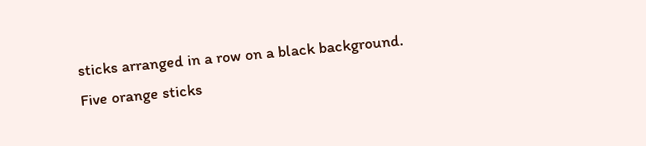sticks arranged in a row on a black background.
Five orange sticks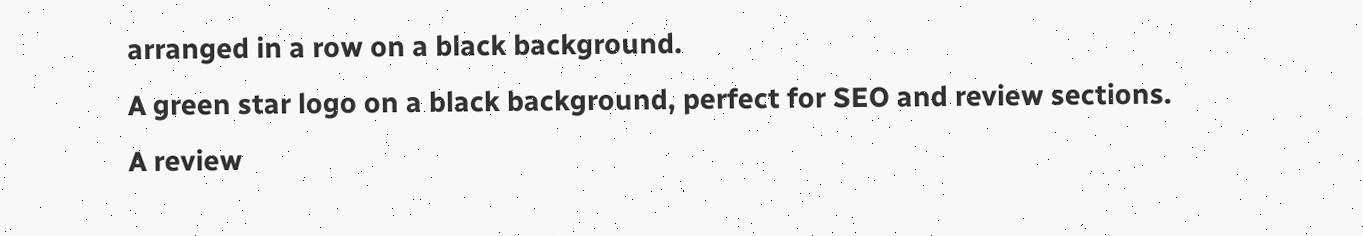arranged in a row on a black background.
A green star logo on a black background, perfect for SEO and review sections.
A review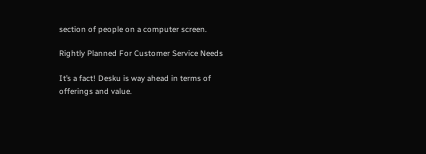section of people on a computer screen.

Rightly Planned For Customer Service Needs

It’s a fact! Desku is way ahead in terms of offerings and value.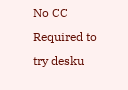No CC Required to try desku